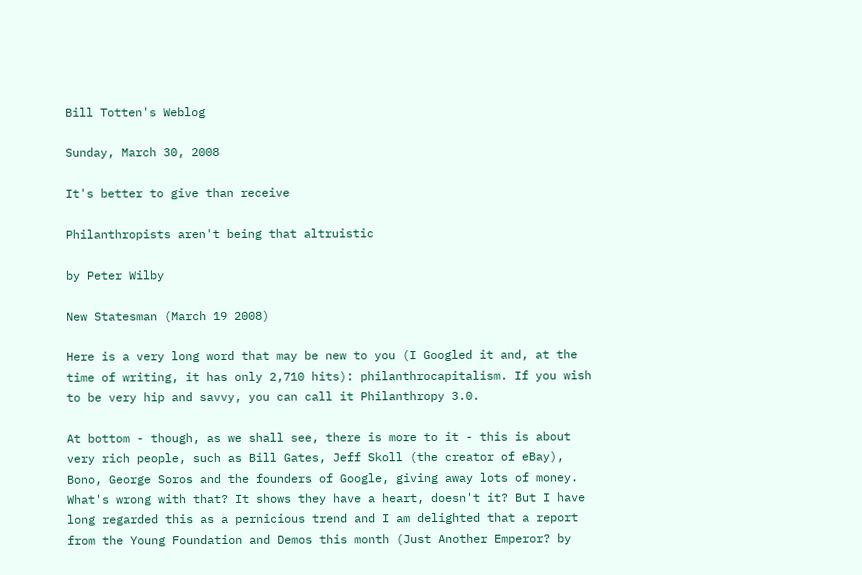Bill Totten's Weblog

Sunday, March 30, 2008

It's better to give than receive

Philanthropists aren't being that altruistic

by Peter Wilby

New Statesman (March 19 2008)

Here is a very long word that may be new to you (I Googled it and, at the time of writing, it has only 2,710 hits): philanthrocapitalism. If you wish to be very hip and savvy, you can call it Philanthropy 3.0.

At bottom - though, as we shall see, there is more to it - this is about very rich people, such as Bill Gates, Jeff Skoll (the creator of eBay), Bono, George Soros and the founders of Google, giving away lots of money. What's wrong with that? It shows they have a heart, doesn't it? But I have long regarded this as a pernicious trend and I am delighted that a report from the Young Foundation and Demos this month (Just Another Emperor? by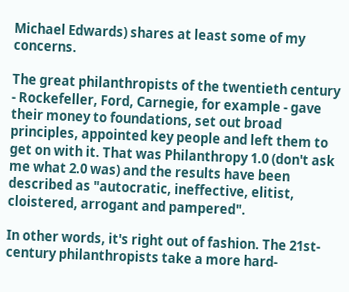Michael Edwards) shares at least some of my concerns.

The great philanthropists of the twentieth century - Rockefeller, Ford, Carnegie, for example - gave their money to foundations, set out broad principles, appointed key people and left them to get on with it. That was Philanthropy 1.0 (don't ask me what 2.0 was) and the results have been described as "autocratic, ineffective, elitist, cloistered, arrogant and pampered".

In other words, it's right out of fashion. The 21st-century philanthropists take a more hard-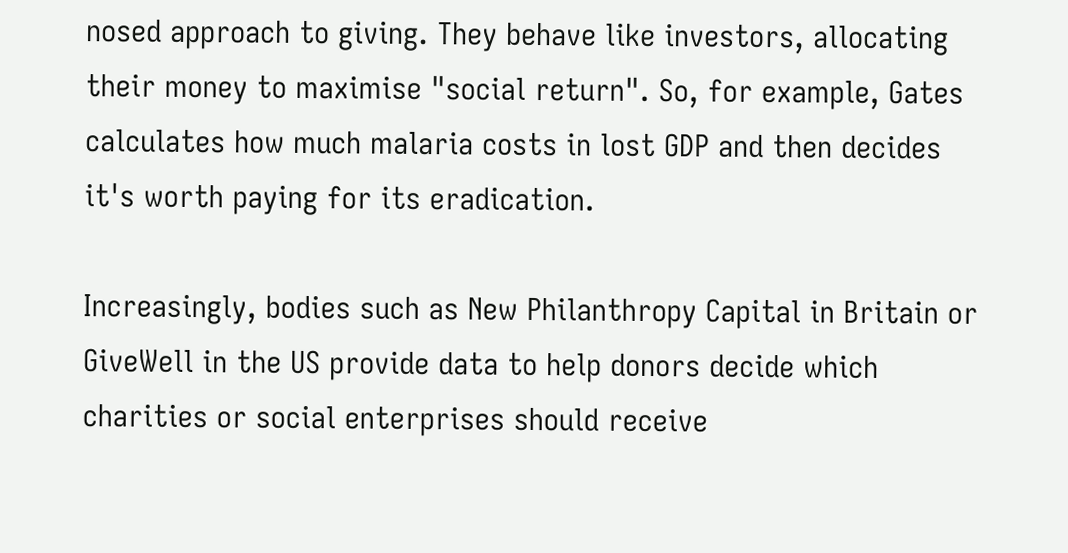nosed approach to giving. They behave like investors, allocating their money to maximise "social return". So, for example, Gates calculates how much malaria costs in lost GDP and then decides it's worth paying for its eradication.

Increasingly, bodies such as New Philanthropy Capital in Britain or GiveWell in the US provide data to help donors decide which charities or social enterprises should receive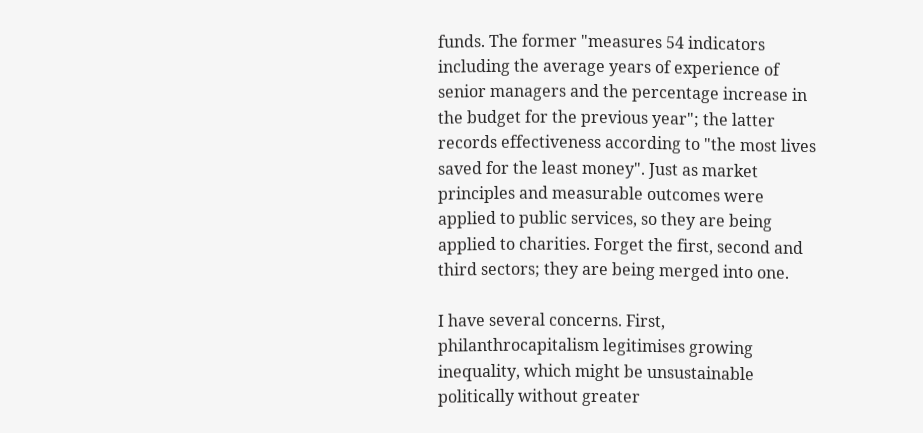funds. The former "measures 54 indicators including the average years of experience of senior managers and the percentage increase in the budget for the previous year"; the latter records effectiveness according to "the most lives saved for the least money". Just as market principles and measurable outcomes were applied to public services, so they are being applied to charities. Forget the first, second and third sectors; they are being merged into one.

I have several concerns. First, philanthrocapitalism legitimises growing inequality, which might be unsustainable politically without greater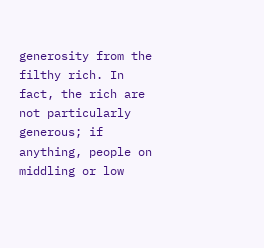generosity from the filthy rich. In fact, the rich are not particularly generous; if anything, people on middling or low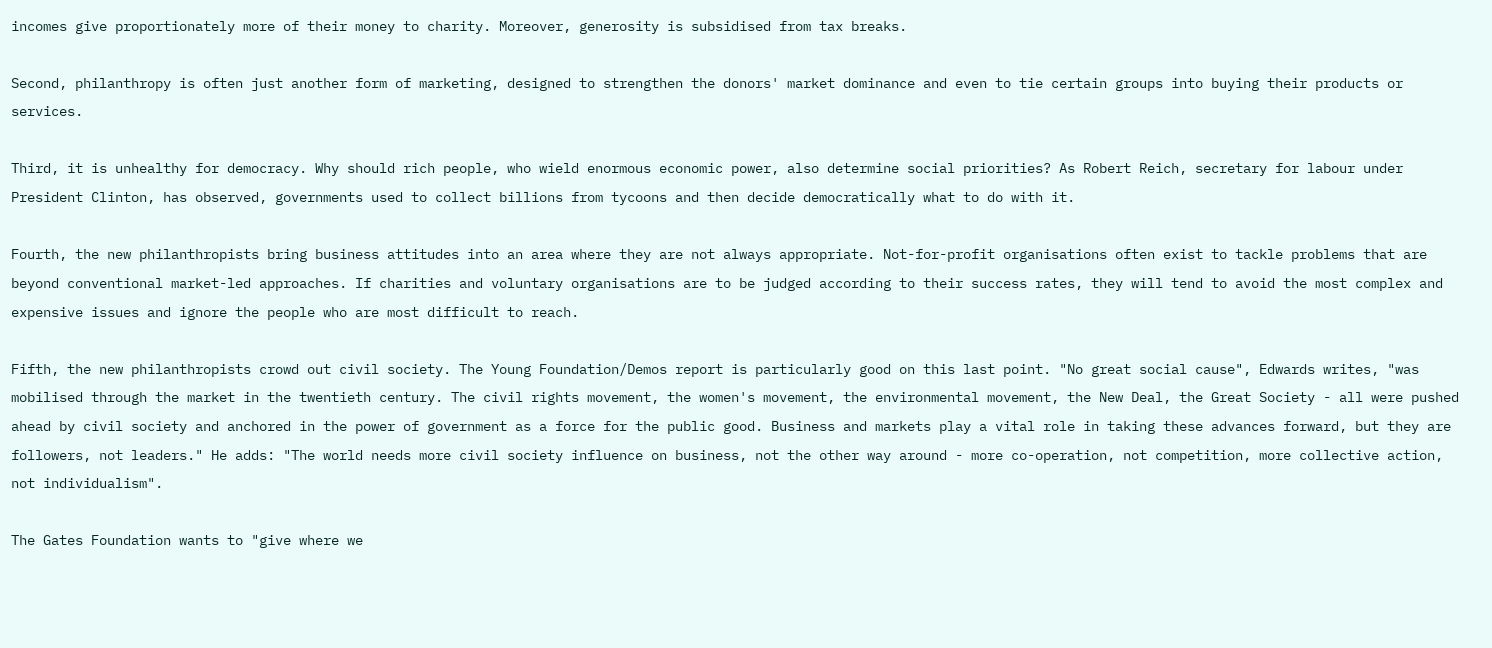incomes give proportionately more of their money to charity. Moreover, generosity is subsidised from tax breaks.

Second, philanthropy is often just another form of marketing, designed to strengthen the donors' market dominance and even to tie certain groups into buying their products or services.

Third, it is unhealthy for democracy. Why should rich people, who wield enormous economic power, also determine social priorities? As Robert Reich, secretary for labour under President Clinton, has observed, governments used to collect billions from tycoons and then decide democratically what to do with it.

Fourth, the new philanthropists bring business attitudes into an area where they are not always appropriate. Not-for-profit organisations often exist to tackle problems that are beyond conventional market-led approaches. If charities and voluntary organisations are to be judged according to their success rates, they will tend to avoid the most complex and expensive issues and ignore the people who are most difficult to reach.

Fifth, the new philanthropists crowd out civil society. The Young Foundation/Demos report is particularly good on this last point. "No great social cause", Edwards writes, "was mobilised through the market in the twentieth century. The civil rights movement, the women's movement, the environmental movement, the New Deal, the Great Society - all were pushed ahead by civil society and anchored in the power of government as a force for the public good. Business and markets play a vital role in taking these advances forward, but they are followers, not leaders." He adds: "The world needs more civil society influence on business, not the other way around - more co-operation, not competition, more collective action, not individualism".

The Gates Foundation wants to "give where we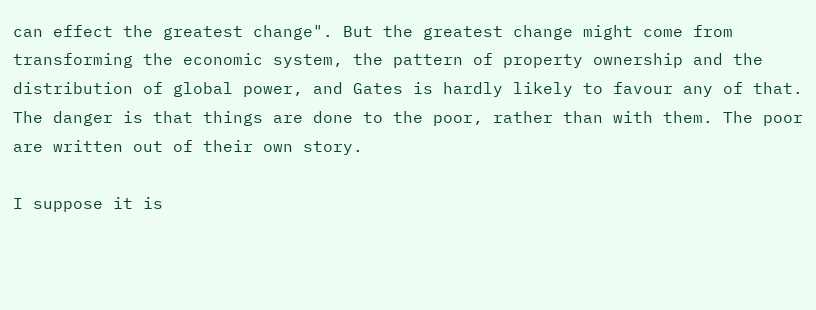can effect the greatest change". But the greatest change might come from transforming the economic system, the pattern of property ownership and the distribution of global power, and Gates is hardly likely to favour any of that. The danger is that things are done to the poor, rather than with them. The poor are written out of their own story.

I suppose it is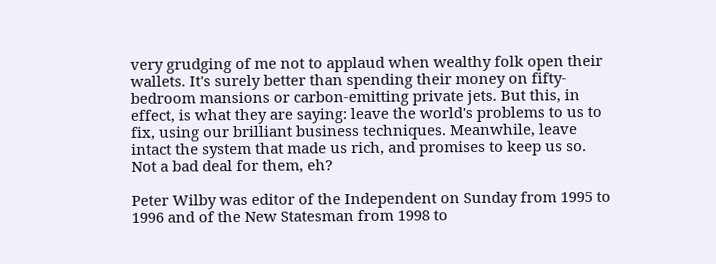very grudging of me not to applaud when wealthy folk open their wallets. It's surely better than spending their money on fifty-bedroom mansions or carbon-emitting private jets. But this, in effect, is what they are saying: leave the world's problems to us to fix, using our brilliant business techniques. Meanwhile, leave intact the system that made us rich, and promises to keep us so. Not a bad deal for them, eh?

Peter Wilby was editor of the Independent on Sunday from 1995 to 1996 and of the New Statesman from 1998 to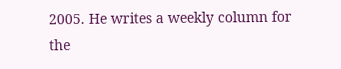2005. He writes a weekly column for the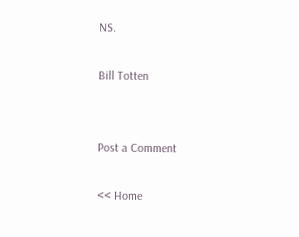NS.

Bill Totten


Post a Comment

<< Home